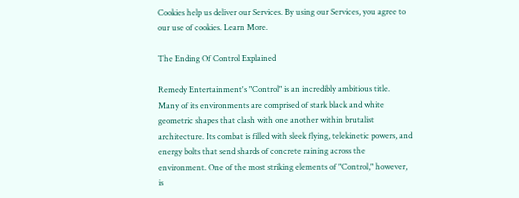Cookies help us deliver our Services. By using our Services, you agree to our use of cookies. Learn More.

The Ending Of Control Explained

Remedy Entertainment's "Control" is an incredibly ambitious title. Many of its environments are comprised of stark black and white geometric shapes that clash with one another within brutalist architecture. Its combat is filled with sleek flying, telekinetic powers, and energy bolts that send shards of concrete raining across the environment. One of the most striking elements of "Control," however, is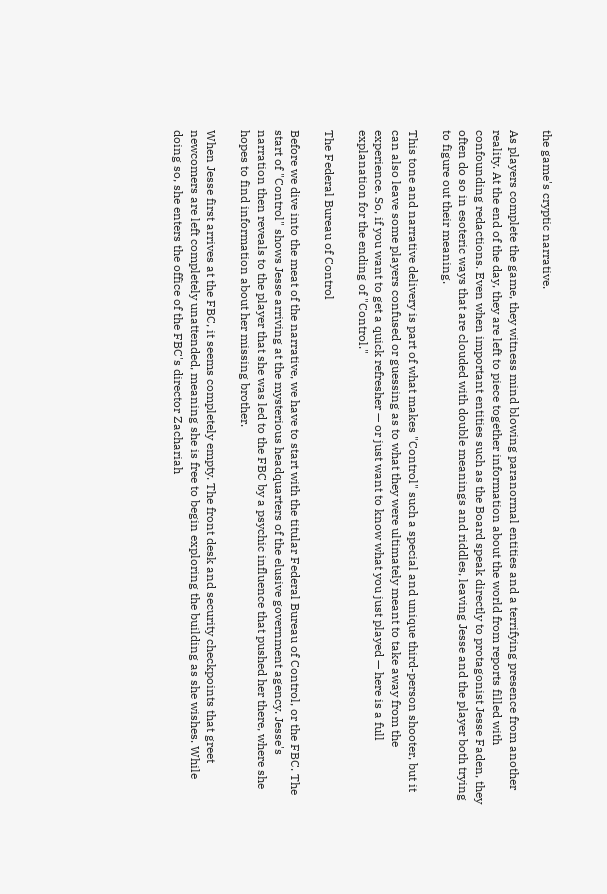the game's cryptic narrative.

As players complete the game, they witness mind blowing paranormal entities and a terrifying presence from another reality. At the end of the day, they are left to piece together information about the world from reports filled with confounding redactions. Even when important entities such as the Board speak directly to protagonist Jesse Faden, they often do so in esoteric ways that are clouded with double meanings and riddles, leaving Jesse and the player both trying to figure out their meaning.

This tone and narrative delivery is part of what makes "Control" such a special and unique third-person shooter, but it can also leave some players confused or guessing as to what they were ultimately meant to take away from the experience. So, if you want to get a quick refresher — or just want to know what you just played — here is a full explanation for the ending of "Control."

The Federal Bureau of Control

Before we dive into the meat of the narrative, we have to start with the titular Federal Bureau of Control, or the FBC. The start of "Control" shows Jesse arriving at the mysterious headquarters of the elusive government agency. Jesse's narration then reveals to the player that she was led to the FBC by a psychic influence that pushed her there, where she hopes to find information about her missing brother.

When Jesse first arrives at the FBC, it seems completely empty. The front desk and security checkpoints that greet newcomers are left completely unattended, meaning she is free to begin exploring the building as she wishes. While doing so, she enters the office of the FBC's director Zachariah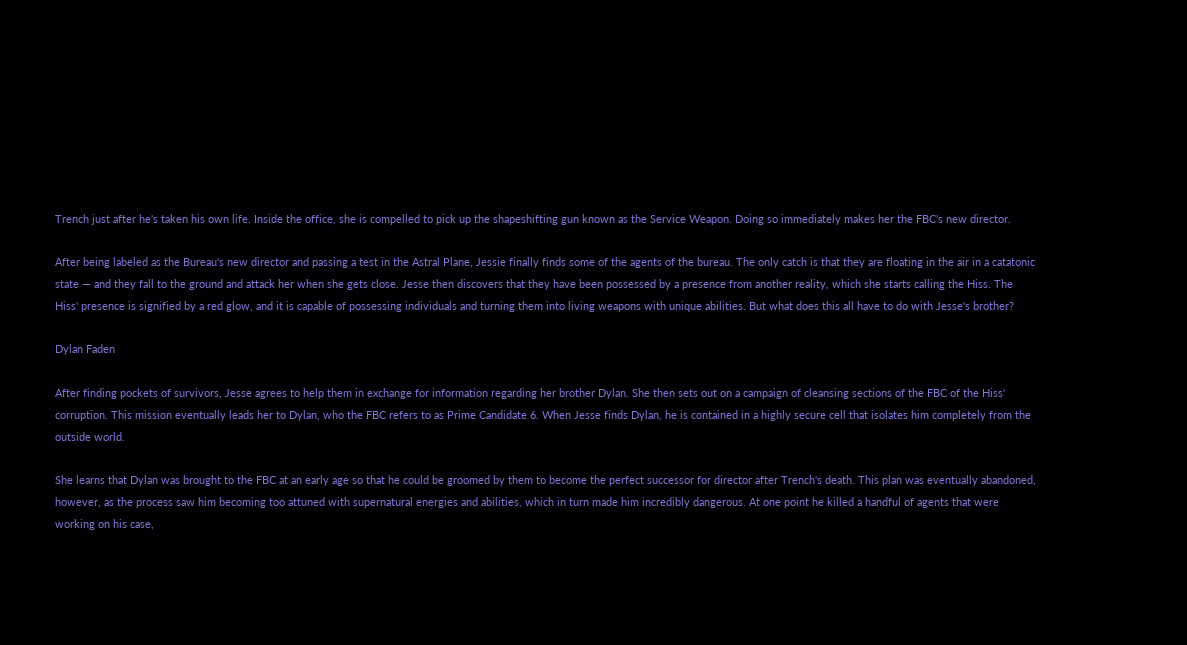Trench just after he's taken his own life. Inside the office, she is compelled to pick up the shapeshifting gun known as the Service Weapon. Doing so immediately makes her the FBC's new director.

After being labeled as the Bureau's new director and passing a test in the Astral Plane, Jessie finally finds some of the agents of the bureau. The only catch is that they are floating in the air in a catatonic state — and they fall to the ground and attack her when she gets close. Jesse then discovers that they have been possessed by a presence from another reality, which she starts calling the Hiss. The Hiss' presence is signified by a red glow, and it is capable of possessing individuals and turning them into living weapons with unique abilities. But what does this all have to do with Jesse's brother?

Dylan Faden

After finding pockets of survivors, Jesse agrees to help them in exchange for information regarding her brother Dylan. She then sets out on a campaign of cleansing sections of the FBC of the Hiss' corruption. This mission eventually leads her to Dylan, who the FBC refers to as Prime Candidate 6. When Jesse finds Dylan, he is contained in a highly secure cell that isolates him completely from the outside world.

She learns that Dylan was brought to the FBC at an early age so that he could be groomed by them to become the perfect successor for director after Trench's death. This plan was eventually abandoned, however, as the process saw him becoming too attuned with supernatural energies and abilities, which in turn made him incredibly dangerous. At one point he killed a handful of agents that were working on his case,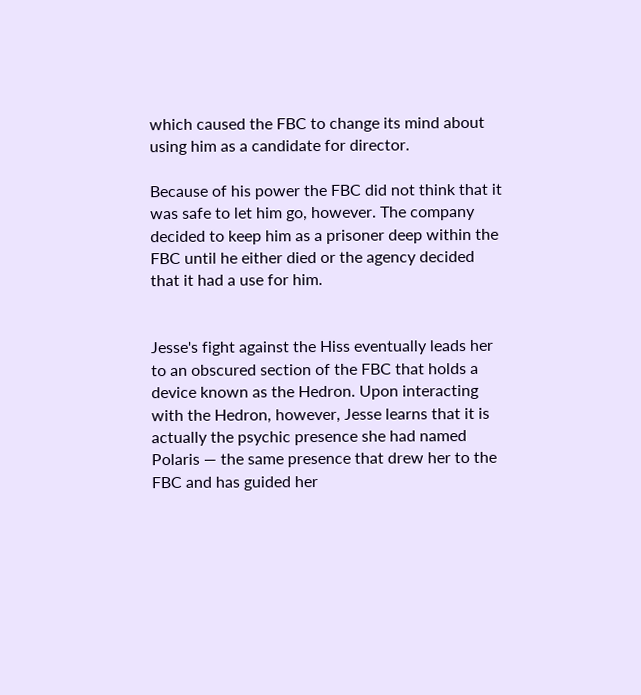which caused the FBC to change its mind about using him as a candidate for director.

Because of his power the FBC did not think that it was safe to let him go, however. The company decided to keep him as a prisoner deep within the FBC until he either died or the agency decided that it had a use for him.


Jesse's fight against the Hiss eventually leads her to an obscured section of the FBC that holds a device known as the Hedron. Upon interacting with the Hedron, however, Jesse learns that it is actually the psychic presence she had named Polaris — the same presence that drew her to the FBC and has guided her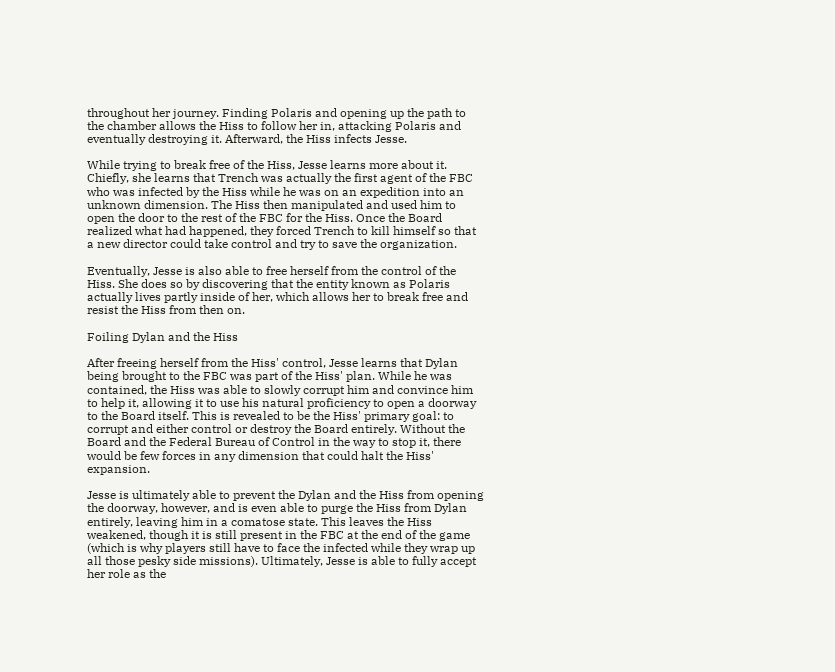throughout her journey. Finding Polaris and opening up the path to the chamber allows the Hiss to follow her in, attacking Polaris and eventually destroying it. Afterward, the Hiss infects Jesse.

While trying to break free of the Hiss, Jesse learns more about it. Chiefly, she learns that Trench was actually the first agent of the FBC who was infected by the Hiss while he was on an expedition into an unknown dimension. The Hiss then manipulated and used him to open the door to the rest of the FBC for the Hiss. Once the Board realized what had happened, they forced Trench to kill himself so that a new director could take control and try to save the organization.

Eventually, Jesse is also able to free herself from the control of the Hiss. She does so by discovering that the entity known as Polaris actually lives partly inside of her, which allows her to break free and resist the Hiss from then on.

Foiling Dylan and the Hiss

After freeing herself from the Hiss' control, Jesse learns that Dylan being brought to the FBC was part of the Hiss' plan. While he was contained, the Hiss was able to slowly corrupt him and convince him to help it, allowing it to use his natural proficiency to open a doorway to the Board itself. This is revealed to be the Hiss' primary goal: to corrupt and either control or destroy the Board entirely. Without the Board and the Federal Bureau of Control in the way to stop it, there would be few forces in any dimension that could halt the Hiss' expansion.

Jesse is ultimately able to prevent the Dylan and the Hiss from opening the doorway, however, and is even able to purge the Hiss from Dylan entirely, leaving him in a comatose state. This leaves the Hiss weakened, though it is still present in the FBC at the end of the game (which is why players still have to face the infected while they wrap up all those pesky side missions). Ultimately, Jesse is able to fully accept her role as the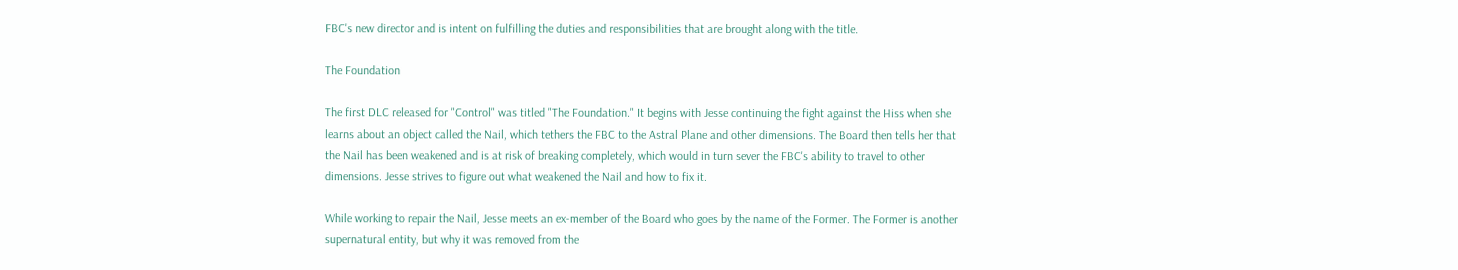FBC's new director and is intent on fulfilling the duties and responsibilities that are brought along with the title.

The Foundation

The first DLC released for "Control" was titled "The Foundation." It begins with Jesse continuing the fight against the Hiss when she learns about an object called the Nail, which tethers the FBC to the Astral Plane and other dimensions. The Board then tells her that the Nail has been weakened and is at risk of breaking completely, which would in turn sever the FBC's ability to travel to other dimensions. Jesse strives to figure out what weakened the Nail and how to fix it.

While working to repair the Nail, Jesse meets an ex-member of the Board who goes by the name of the Former. The Former is another supernatural entity, but why it was removed from the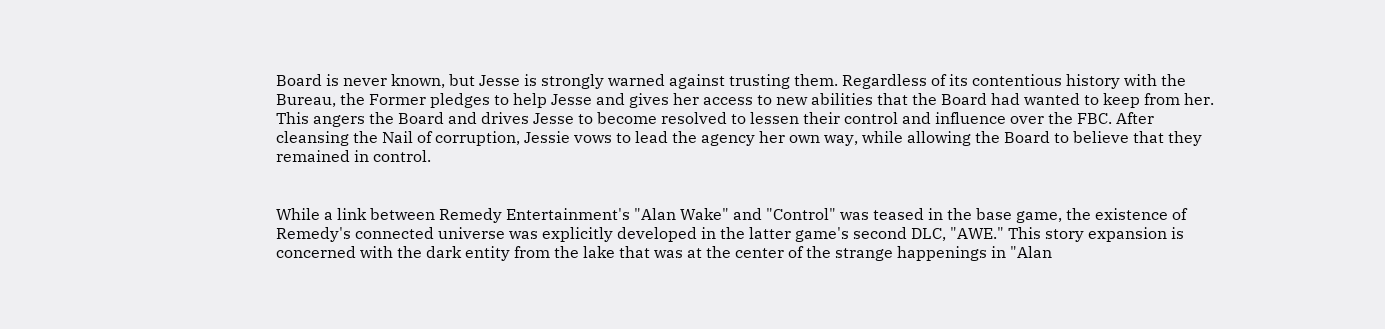Board is never known, but Jesse is strongly warned against trusting them. Regardless of its contentious history with the Bureau, the Former pledges to help Jesse and gives her access to new abilities that the Board had wanted to keep from her. This angers the Board and drives Jesse to become resolved to lessen their control and influence over the FBC. After cleansing the Nail of corruption, Jessie vows to lead the agency her own way, while allowing the Board to believe that they remained in control.


While a link between Remedy Entertainment's "Alan Wake" and "Control" was teased in the base game, the existence of Remedy's connected universe was explicitly developed in the latter game's second DLC, "AWE." This story expansion is concerned with the dark entity from the lake that was at the center of the strange happenings in "Alan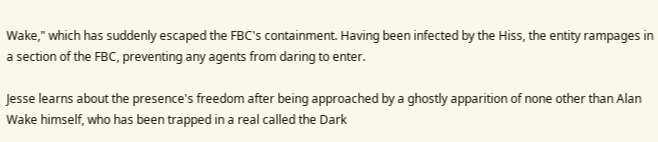Wake," which has suddenly escaped the FBC's containment. Having been infected by the Hiss, the entity rampages in a section of the FBC, preventing any agents from daring to enter.

Jesse learns about the presence's freedom after being approached by a ghostly apparition of none other than Alan Wake himself, who has been trapped in a real called the Dark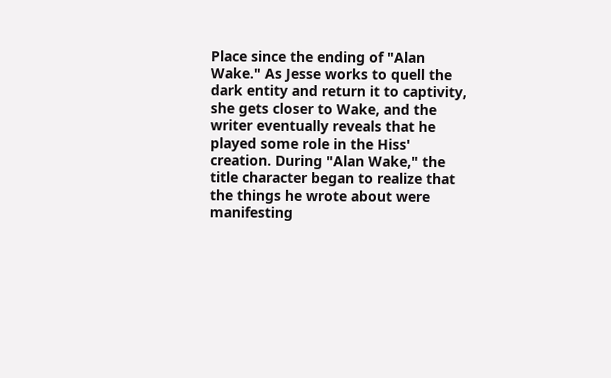Place since the ending of "Alan Wake." As Jesse works to quell the dark entity and return it to captivity, she gets closer to Wake, and the writer eventually reveals that he played some role in the Hiss' creation. During "Alan Wake," the title character began to realize that the things he wrote about were manifesting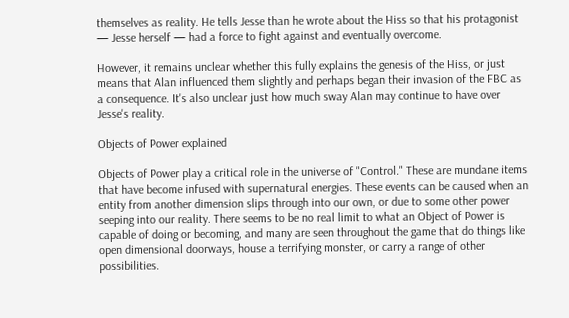themselves as reality. He tells Jesse than he wrote about the Hiss so that his protagonist — Jesse herself — had a force to fight against and eventually overcome.

However, it remains unclear whether this fully explains the genesis of the Hiss, or just means that Alan influenced them slightly and perhaps began their invasion of the FBC as a consequence. It's also unclear just how much sway Alan may continue to have over Jesse's reality.

Objects of Power explained

Objects of Power play a critical role in the universe of "Control." These are mundane items that have become infused with supernatural energies. These events can be caused when an entity from another dimension slips through into our own, or due to some other power seeping into our reality. There seems to be no real limit to what an Object of Power is capable of doing or becoming, and many are seen throughout the game that do things like open dimensional doorways, house a terrifying monster, or carry a range of other possibilities.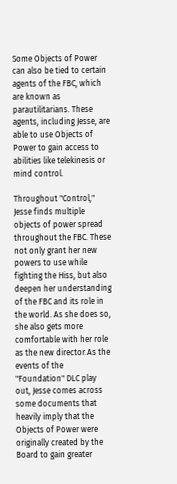Some Objects of Power can also be tied to certain agents of the FBC, which are known as parautilitarians. These agents, including Jesse, are able to use Objects of Power to gain access to abilities like telekinesis or mind control.

Throughout "Control," Jesse finds multiple objects of power spread throughout the FBC. These not only grant her new powers to use while fighting the Hiss, but also deepen her understanding of the FBC and its role in the world. As she does so, she also gets more comfortable with her role as the new director.As the events of the "Foundation" DLC play out, Jesse comes across some documents that heavily imply that the Objects of Power were originally created by the Board to gain greater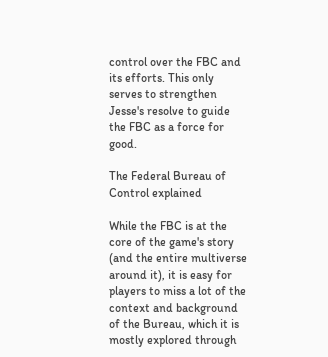control over the FBC and its efforts. This only serves to strengthen Jesse's resolve to guide the FBC as a force for good.

The Federal Bureau of Control explained

While the FBC is at the core of the game's story (and the entire multiverse around it), it is easy for players to miss a lot of the context and background of the Bureau, which it is mostly explored through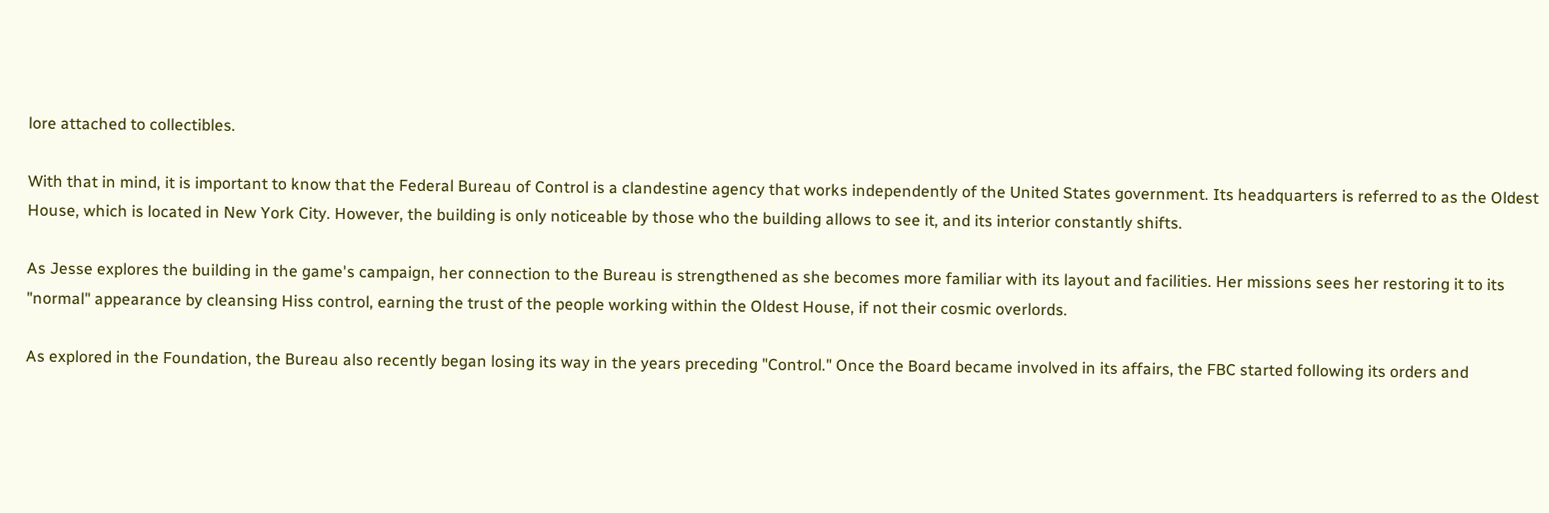lore attached to collectibles.

With that in mind, it is important to know that the Federal Bureau of Control is a clandestine agency that works independently of the United States government. Its headquarters is referred to as the Oldest House, which is located in New York City. However, the building is only noticeable by those who the building allows to see it, and its interior constantly shifts.

As Jesse explores the building in the game's campaign, her connection to the Bureau is strengthened as she becomes more familiar with its layout and facilities. Her missions sees her restoring it to its "normal" appearance by cleansing Hiss control, earning the trust of the people working within the Oldest House, if not their cosmic overlords.

As explored in the Foundation, the Bureau also recently began losing its way in the years preceding "Control." Once the Board became involved in its affairs, the FBC started following its orders and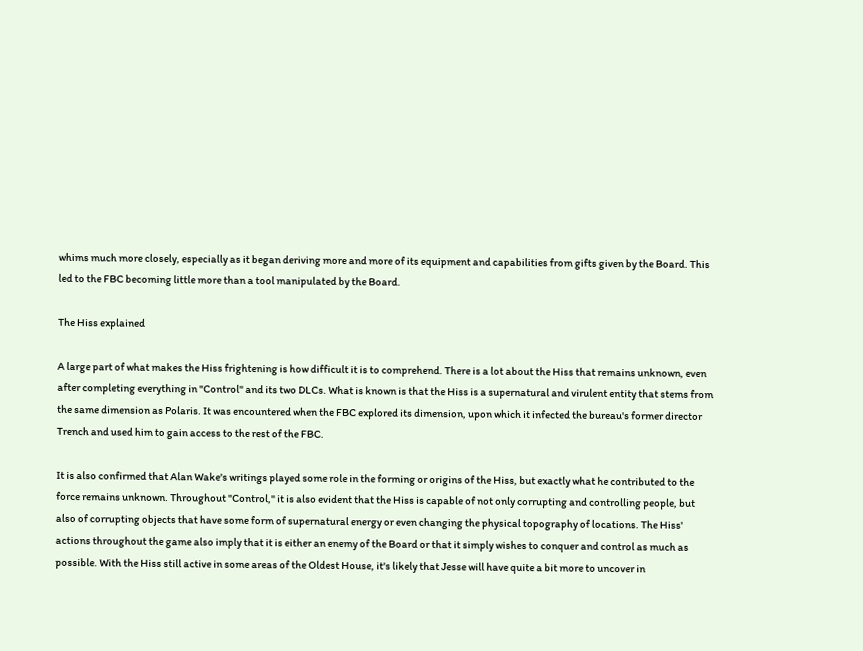whims much more closely, especially as it began deriving more and more of its equipment and capabilities from gifts given by the Board. This led to the FBC becoming little more than a tool manipulated by the Board.

The Hiss explained

A large part of what makes the Hiss frightening is how difficult it is to comprehend. There is a lot about the Hiss that remains unknown, even after completing everything in "Control" and its two DLCs. What is known is that the Hiss is a supernatural and virulent entity that stems from the same dimension as Polaris. It was encountered when the FBC explored its dimension, upon which it infected the bureau's former director Trench and used him to gain access to the rest of the FBC.

It is also confirmed that Alan Wake's writings played some role in the forming or origins of the Hiss, but exactly what he contributed to the force remains unknown. Throughout "Control," it is also evident that the Hiss is capable of not only corrupting and controlling people, but also of corrupting objects that have some form of supernatural energy or even changing the physical topography of locations. The Hiss' actions throughout the game also imply that it is either an enemy of the Board or that it simply wishes to conquer and control as much as possible. With the Hiss still active in some areas of the Oldest House, it's likely that Jesse will have quite a bit more to uncover in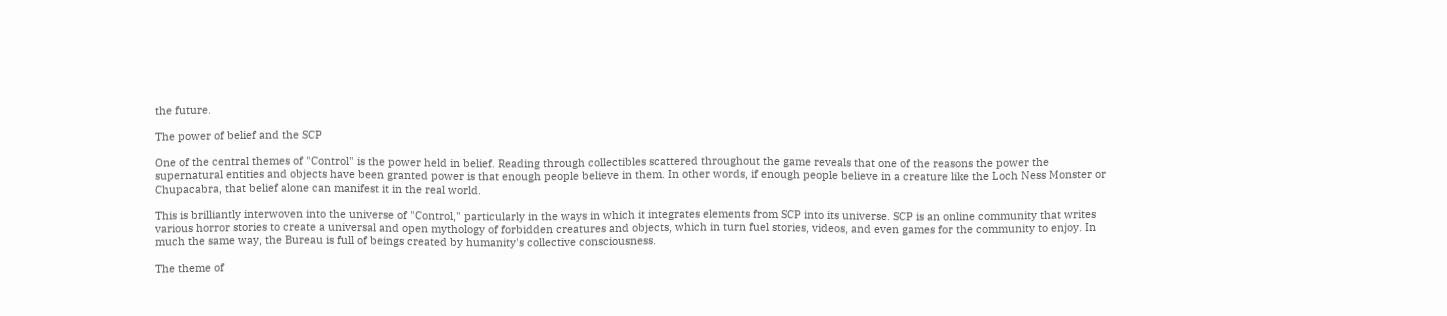the future.

The power of belief and the SCP

One of the central themes of "Control" is the power held in belief. Reading through collectibles scattered throughout the game reveals that one of the reasons the power the supernatural entities and objects have been granted power is that enough people believe in them. In other words, if enough people believe in a creature like the Loch Ness Monster or Chupacabra, that belief alone can manifest it in the real world.

This is brilliantly interwoven into the universe of "Control," particularly in the ways in which it integrates elements from SCP into its universe. SCP is an online community that writes various horror stories to create a universal and open mythology of forbidden creatures and objects, which in turn fuel stories, videos, and even games for the community to enjoy. In much the same way, the Bureau is full of beings created by humanity's collective consciousness.

The theme of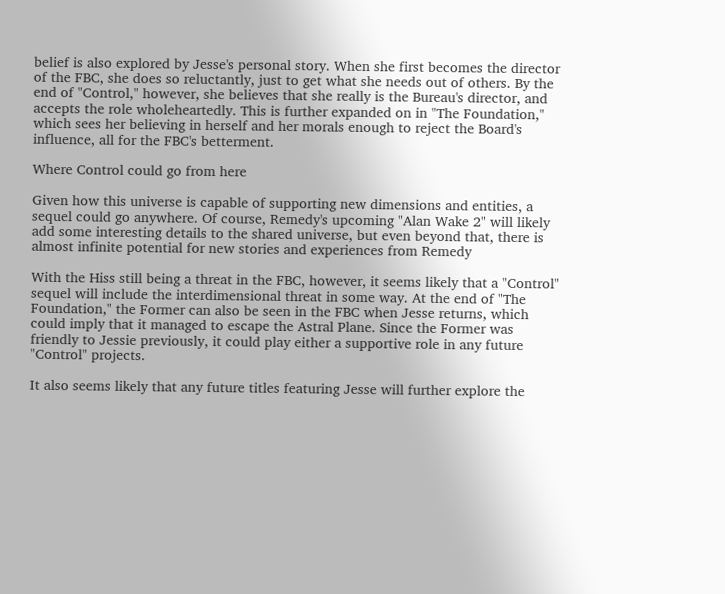belief is also explored by Jesse's personal story. When she first becomes the director of the FBC, she does so reluctantly, just to get what she needs out of others. By the end of "Control," however, she believes that she really is the Bureau's director, and accepts the role wholeheartedly. This is further expanded on in "The Foundation," which sees her believing in herself and her morals enough to reject the Board's influence, all for the FBC's betterment.

Where Control could go from here

Given how this universe is capable of supporting new dimensions and entities, a sequel could go anywhere. Of course, Remedy's upcoming "Alan Wake 2" will likely add some interesting details to the shared universe, but even beyond that, there is almost infinite potential for new stories and experiences from Remedy

With the Hiss still being a threat in the FBC, however, it seems likely that a "Control" sequel will include the interdimensional threat in some way. At the end of "The Foundation," the Former can also be seen in the FBC when Jesse returns, which could imply that it managed to escape the Astral Plane. Since the Former was friendly to Jessie previously, it could play either a supportive role in any future "Control" projects.

It also seems likely that any future titles featuring Jesse will further explore the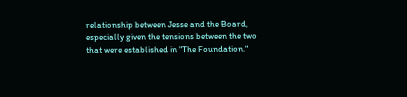relationship between Jesse and the Board, especially given the tensions between the two that were established in "The Foundation."